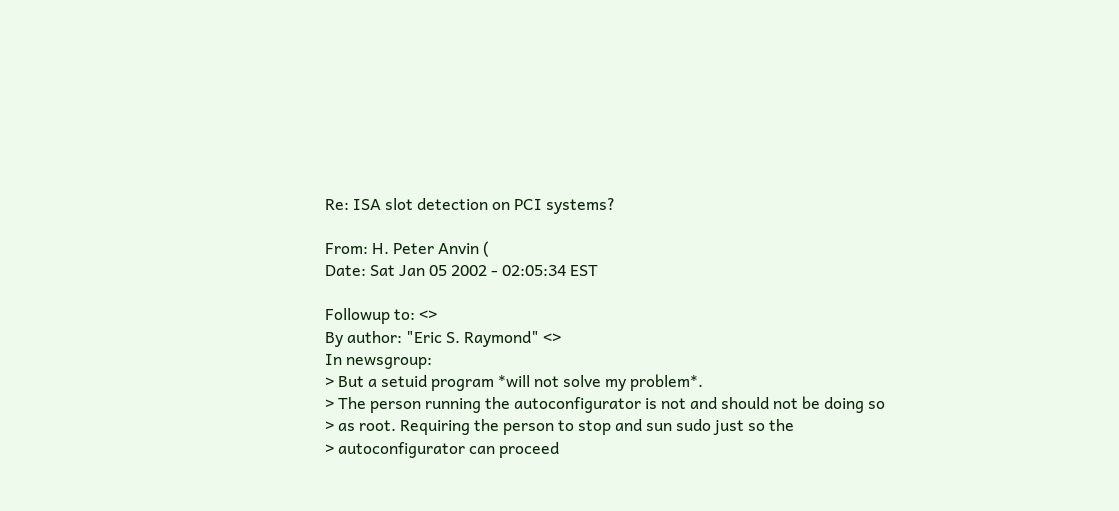Re: ISA slot detection on PCI systems?

From: H. Peter Anvin (
Date: Sat Jan 05 2002 - 02:05:34 EST

Followup to: <>
By author: "Eric S. Raymond" <>
In newsgroup:
> But a setuid program *will not solve my problem*.
> The person running the autoconfigurator is not and should not be doing so
> as root. Requiring the person to stop and sun sudo just so the
> autoconfigurator can proceed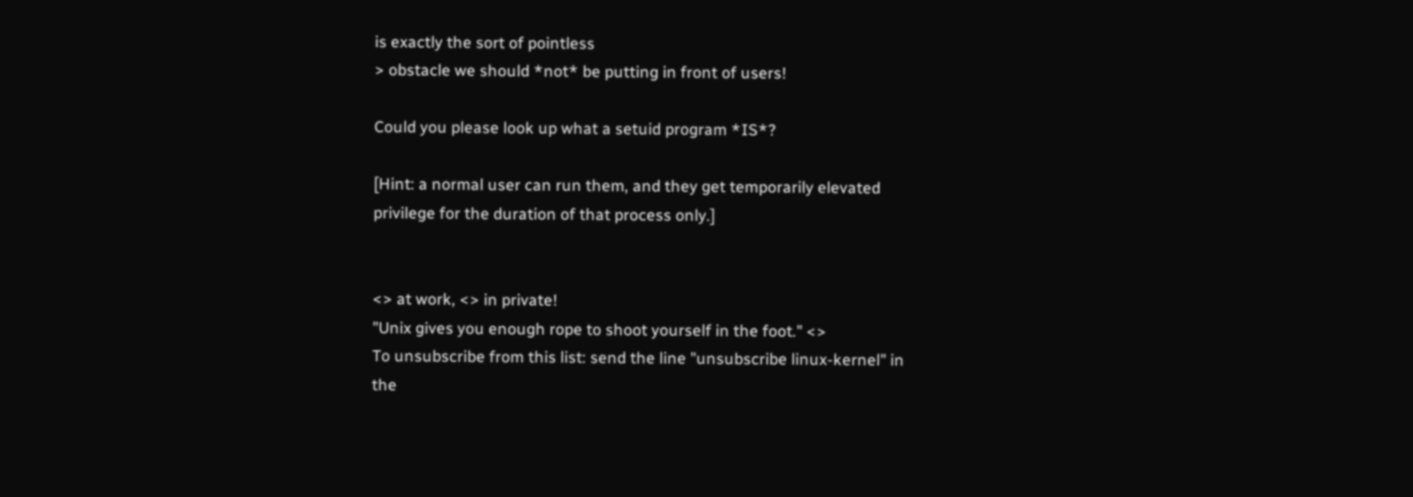is exactly the sort of pointless
> obstacle we should *not* be putting in front of users!

Could you please look up what a setuid program *IS*?

[Hint: a normal user can run them, and they get temporarily elevated
privilege for the duration of that process only.]


<> at work, <> in private!
"Unix gives you enough rope to shoot yourself in the foot." <>
To unsubscribe from this list: send the line "unsubscribe linux-kernel" in
the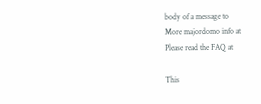body of a message to
More majordomo info at
Please read the FAQ at

This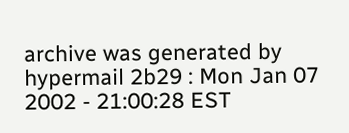archive was generated by hypermail 2b29 : Mon Jan 07 2002 - 21:00:28 EST